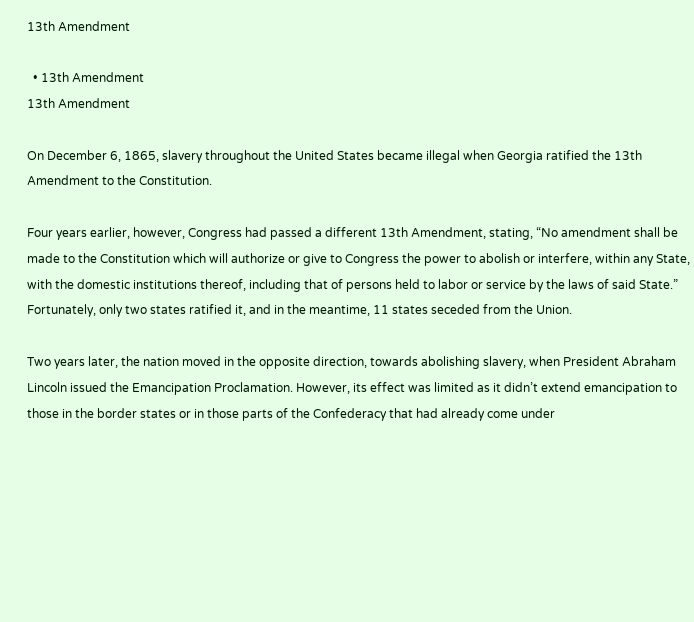13th Amendment

  • 13th Amendment
13th Amendment

On December 6, 1865, slavery throughout the United States became illegal when Georgia ratified the 13th Amendment to the Constitution.

Four years earlier, however, Congress had passed a different 13th Amendment, stating, “No amendment shall be made to the Constitution which will authorize or give to Congress the power to abolish or interfere, within any State, with the domestic institutions thereof, including that of persons held to labor or service by the laws of said State.” Fortunately, only two states ratified it, and in the meantime, 11 states seceded from the Union.

Two years later, the nation moved in the opposite direction, towards abolishing slavery, when President Abraham Lincoln issued the Emancipation Proclamation. However, its effect was limited as it didn’t extend emancipation to those in the border states or in those parts of the Confederacy that had already come under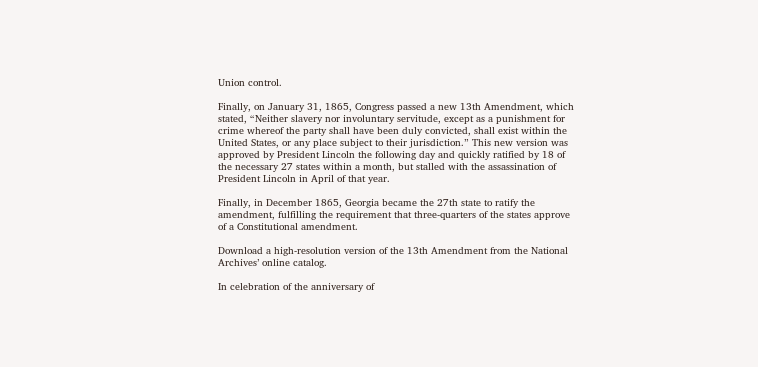Union control.

Finally, on January 31, 1865, Congress passed a new 13th Amendment, which stated, “Neither slavery nor involuntary servitude, except as a punishment for crime whereof the party shall have been duly convicted, shall exist within the United States, or any place subject to their jurisdiction.” This new version was approved by President Lincoln the following day and quickly ratified by 18 of the necessary 27 states within a month, but stalled with the assassination of President Lincoln in April of that year.

Finally, in December 1865, Georgia became the 27th state to ratify the amendment, fulfilling the requirement that three-quarters of the states approve of a Constitutional amendment.

Download a high-resolution version of the 13th Amendment from the National Archives’ online catalog.

In celebration of the anniversary of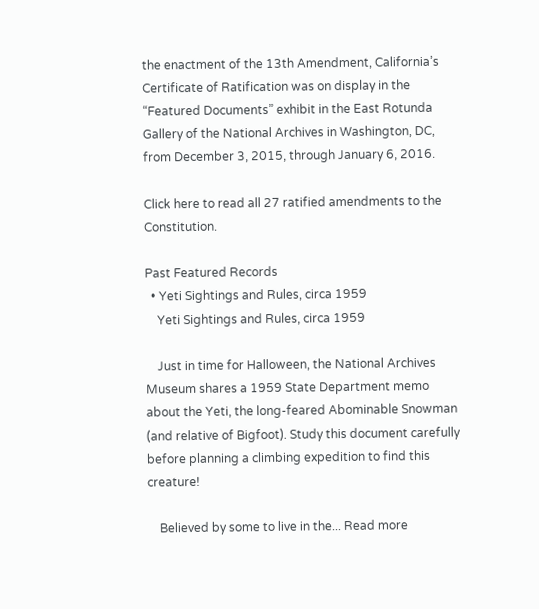the enactment of the 13th Amendment, California’s Certificate of Ratification was on display in the “Featured Documents” exhibit in the East Rotunda Gallery of the National Archives in Washington, DC, from December 3, 2015, through January 6, 2016.

Click here to read all 27 ratified amendments to the Constitution.

Past Featured Records
  • Yeti Sightings and Rules, circa 1959
    Yeti Sightings and Rules, circa 1959

    Just in time for Halloween, the National Archives Museum shares a 1959 State Department memo about the Yeti, the long-feared Abominable Snowman (and relative of Bigfoot). Study this document carefully before planning a climbing expedition to find this creature!

    Believed by some to live in the... Read more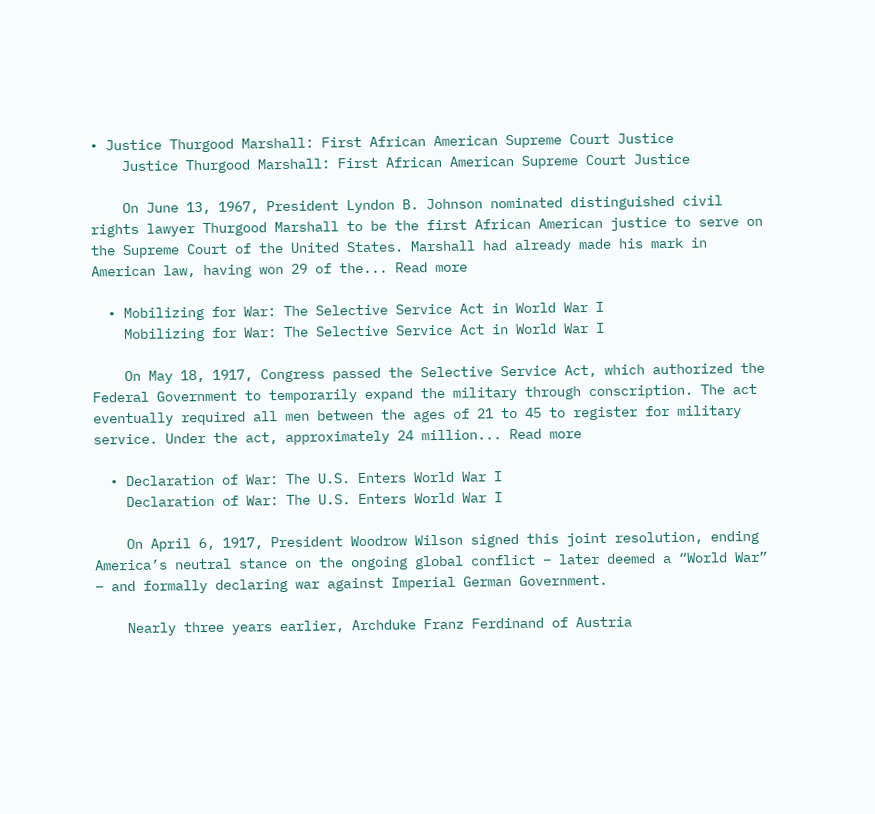• Justice Thurgood Marshall: First African American Supreme Court Justice
    Justice Thurgood Marshall: First African American Supreme Court Justice

    On June 13, 1967, President Lyndon B. Johnson nominated distinguished civil rights lawyer Thurgood Marshall to be the first African American justice to serve on the Supreme Court of the United States. Marshall had already made his mark in American law, having won 29 of the... Read more

  • Mobilizing for War: The Selective Service Act in World War I
    Mobilizing for War: The Selective Service Act in World War I

    On May 18, 1917, Congress passed the Selective Service Act, which authorized the Federal Government to temporarily expand the military through conscription. The act eventually required all men between the ages of 21 to 45 to register for military service. Under the act, approximately 24 million... Read more

  • Declaration of War: The U.S. Enters World War I
    Declaration of War: The U.S. Enters World War I

    On April 6, 1917, President Woodrow Wilson signed this joint resolution, ending America’s neutral stance on the ongoing global conflict – later deemed a “World War” – and formally declaring war against Imperial German Government.

    Nearly three years earlier, Archduke Franz Ferdinand of Austria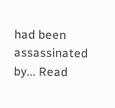had been assassinated by... Read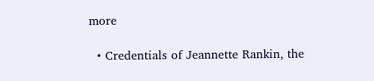more

  • Credentials of Jeannette Rankin, the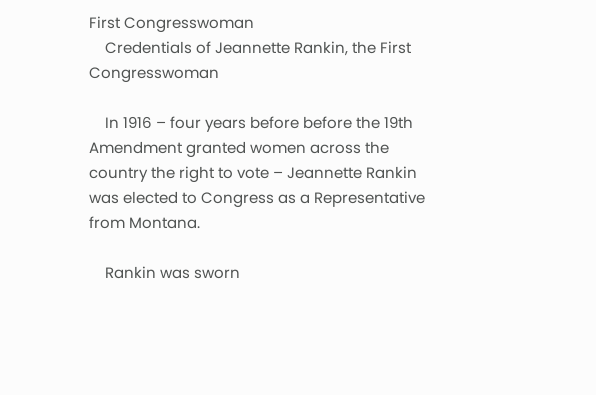First Congresswoman
    Credentials of Jeannette Rankin, the First Congresswoman

    In 1916 – four years before before the 19th Amendment granted women across the country the right to vote – Jeannette Rankin was elected to Congress as a Representative from Montana.

    Rankin was sworn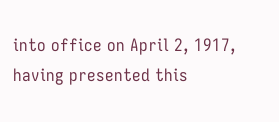into office on April 2, 1917, having presented this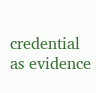credential as evidence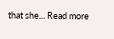that she... Read more